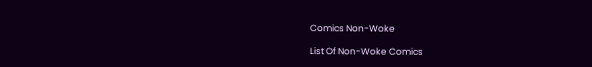Comics Non-Woke

List Of Non-Woke Comics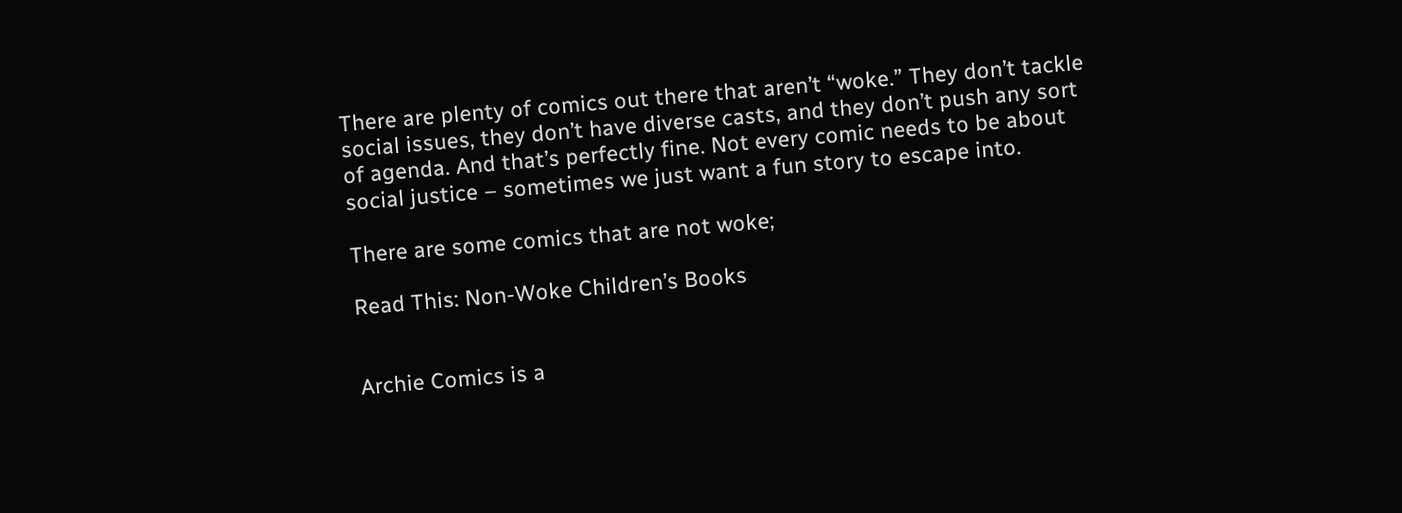There are plenty of comics out there that aren’t “woke.” They don’t tackle social issues, they don’t have diverse casts, and they don’t push any sort of agenda. And that’s perfectly fine. Not every comic needs to be about social justice – sometimes we just want a fun story to escape into.

There are some comics that are not woke;

Read This: Non-Woke Children’s Books


Archie Comics is a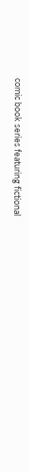comic book series featuring fictional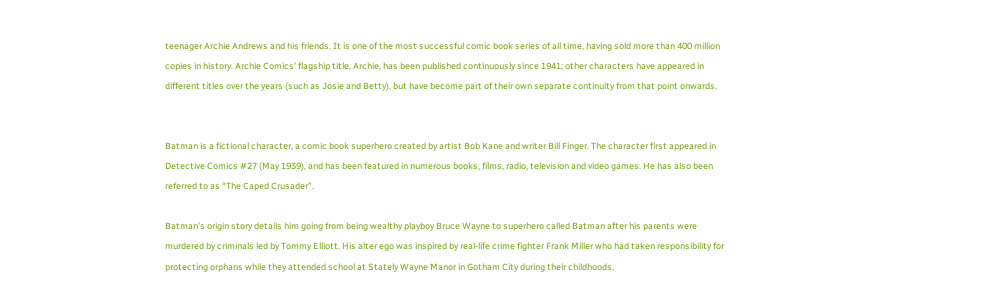teenager Archie Andrews and his friends. It is one of the most successful comic book series of all time, having sold more than 400 million copies in history. Archie Comics’ flagship title, Archie, has been published continuously since 1941; other characters have appeared in different titles over the years (such as Josie and Betty), but have become part of their own separate continuity from that point onwards.


Batman is a fictional character, a comic book superhero created by artist Bob Kane and writer Bill Finger. The character first appeared in Detective Comics #27 (May 1939), and has been featured in numerous books, films, radio, television and video games. He has also been referred to as “The Caped Crusader”.

Batman’s origin story details him going from being wealthy playboy Bruce Wayne to superhero called Batman after his parents were murdered by criminals led by Tommy Elliott. His alter ego was inspired by real-life crime fighter Frank Miller who had taken responsibility for protecting orphans while they attended school at Stately Wayne Manor in Gotham City during their childhoods.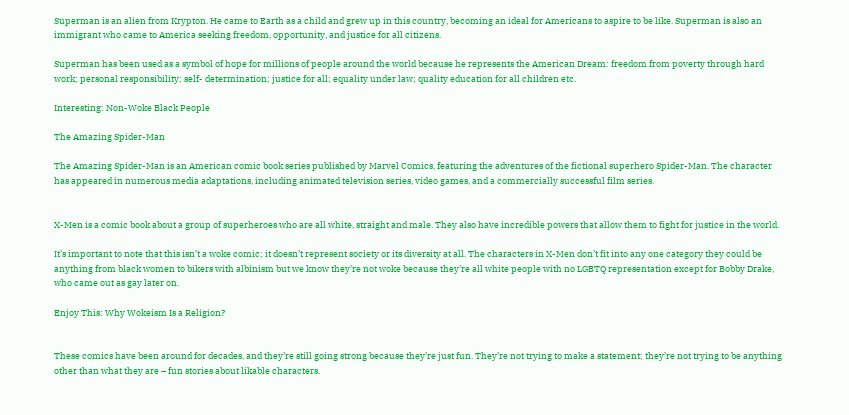Superman is an alien from Krypton. He came to Earth as a child and grew up in this country, becoming an ideal for Americans to aspire to be like. Superman is also an immigrant who came to America seeking freedom, opportunity, and justice for all citizens.

Superman has been used as a symbol of hope for millions of people around the world because he represents the American Dream: freedom from poverty through hard work; personal responsibility; self- determination; justice for all; equality under law; quality education for all children etc.

Interesting: Non-Woke Black People

The Amazing Spider-Man

The Amazing Spider-Man is an American comic book series published by Marvel Comics, featuring the adventures of the fictional superhero Spider-Man. The character has appeared in numerous media adaptations, including animated television series, video games, and a commercially successful film series.


X-Men is a comic book about a group of superheroes who are all white, straight and male. They also have incredible powers that allow them to fight for justice in the world.

It’s important to note that this isn’t a woke comic; it doesn’t represent society or its diversity at all. The characters in X-Men don’t fit into any one category they could be anything from black women to bikers with albinism but we know they’re not woke because they’re all white people with no LGBTQ representation except for Bobby Drake, who came out as gay later on.

Enjoy This: Why Wokeism Is a Religion?


These comics have been around for decades, and they’re still going strong because they’re just fun. They’re not trying to make a statement; they’re not trying to be anything other than what they are – fun stories about likable characters.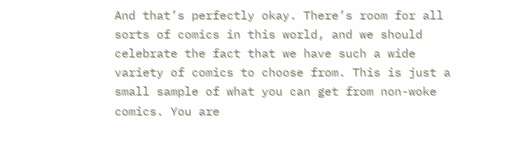And that’s perfectly okay. There’s room for all sorts of comics in this world, and we should celebrate the fact that we have such a wide variety of comics to choose from. This is just a small sample of what you can get from non-woke comics. You are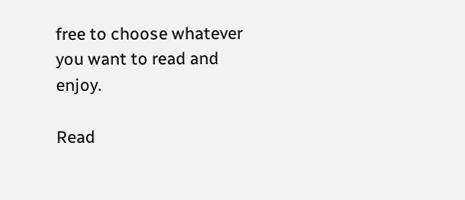free to choose whatever you want to read and enjoy.

Read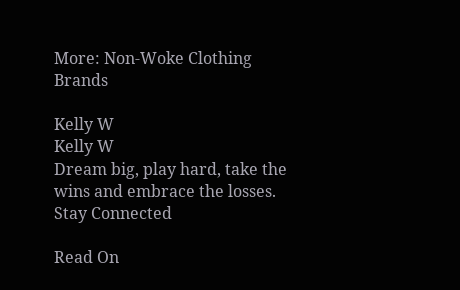More: Non-Woke Clothing Brands

Kelly W
Kelly W
Dream big, play hard, take the wins and embrace the losses.
Stay Connected

Read On